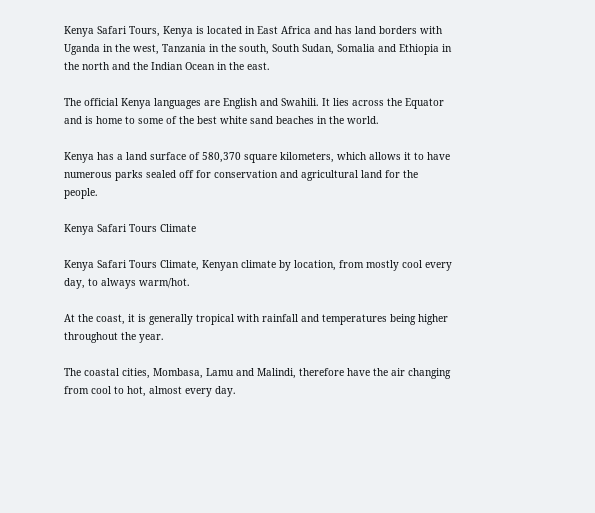Kenya Safari Tours, Kenya is located in East Africa and has land borders with Uganda in the west, Tanzania in the south, South Sudan, Somalia and Ethiopia in the north and the Indian Ocean in the east.

The official Kenya languages are English and Swahili. It lies across the Equator and is home to some of the best white sand beaches in the world.

Kenya has a land surface of 580,370 square kilometers, which allows it to have numerous parks sealed off for conservation and agricultural land for the people.

Kenya Safari Tours Climate

Kenya Safari Tours Climate, Kenyan climate by location, from mostly cool every day, to always warm/hot.

At the coast, it is generally tropical with rainfall and temperatures being higher throughout the year.

The coastal cities, Mombasa, Lamu and Malindi, therefore have the air changing from cool to hot, almost every day.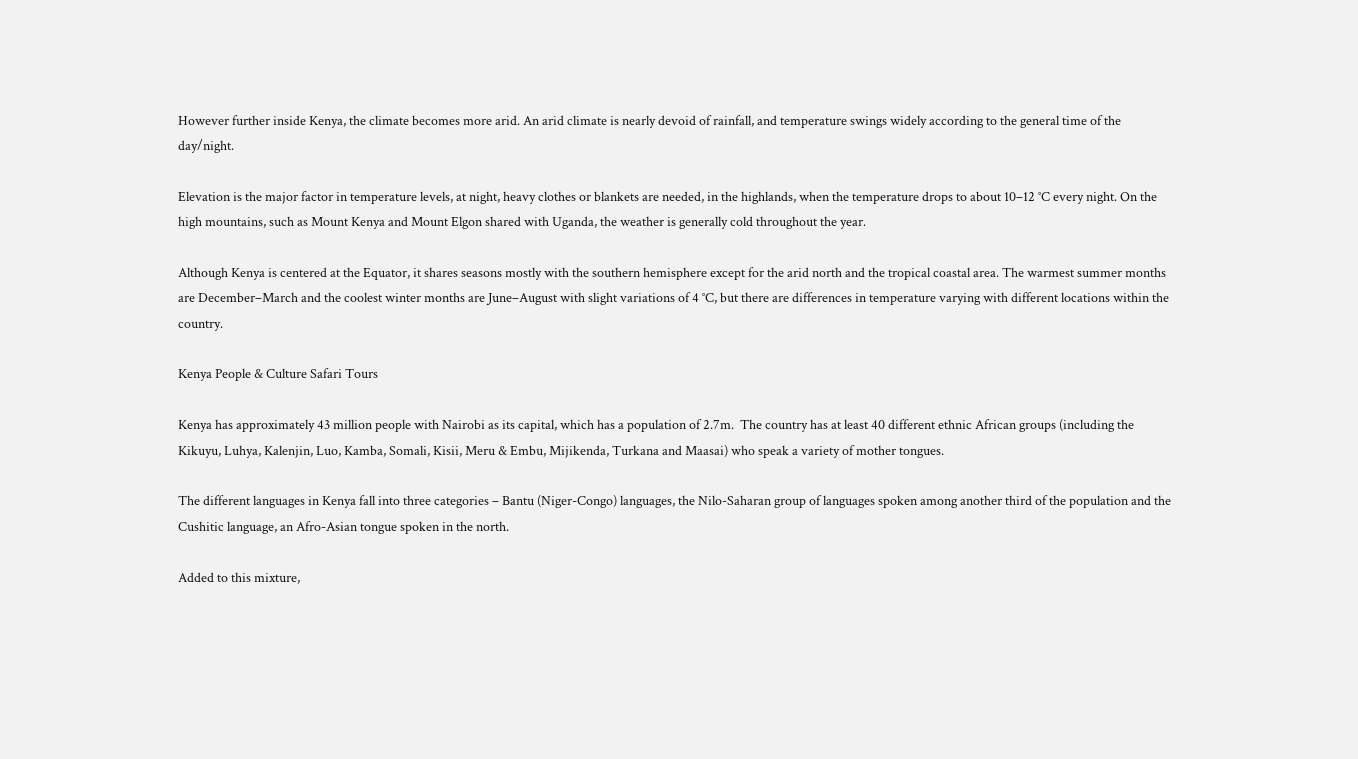However further inside Kenya, the climate becomes more arid. An arid climate is nearly devoid of rainfall, and temperature swings widely according to the general time of the day/night.

Elevation is the major factor in temperature levels, at night, heavy clothes or blankets are needed, in the highlands, when the temperature drops to about 10–12 °C every night. On the high mountains, such as Mount Kenya and Mount Elgon shared with Uganda, the weather is generally cold throughout the year.

Although Kenya is centered at the Equator, it shares seasons mostly with the southern hemisphere except for the arid north and the tropical coastal area. The warmest summer months are December–March and the coolest winter months are June–August with slight variations of 4 °C, but there are differences in temperature varying with different locations within the country.

Kenya People & Culture Safari Tours

Kenya has approximately 43 million people with Nairobi as its capital, which has a population of 2.7m.  The country has at least 40 different ethnic African groups (including the Kikuyu, Luhya, Kalenjin, Luo, Kamba, Somali, Kisii, Meru & Embu, Mijikenda, Turkana and Maasai) who speak a variety of mother tongues.

The different languages in Kenya fall into three categories – Bantu (Niger-Congo) languages, the Nilo-Saharan group of languages spoken among another third of the population and the Cushitic language, an Afro-Asian tongue spoken in the north.

Added to this mixture,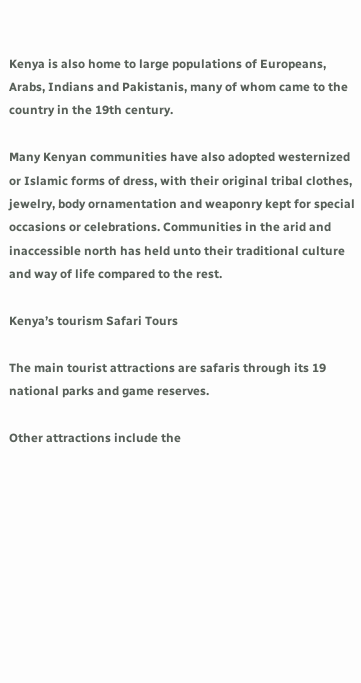Kenya is also home to large populations of Europeans, Arabs, Indians and Pakistanis, many of whom came to the country in the 19th century.

Many Kenyan communities have also adopted westernized or Islamic forms of dress, with their original tribal clothes, jewelry, body ornamentation and weaponry kept for special occasions or celebrations. Communities in the arid and inaccessible north has held unto their traditional culture and way of life compared to the rest.

Kenya’s tourism Safari Tours

The main tourist attractions are safaris through its 19 national parks and game reserves.

Other attractions include the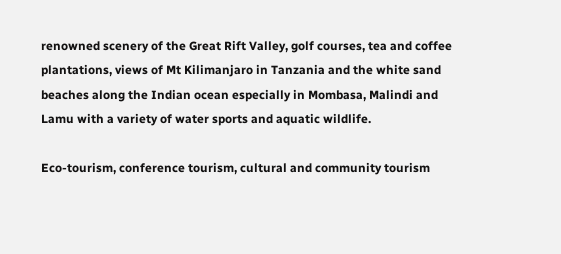renowned scenery of the Great Rift Valley, golf courses, tea and coffee plantations, views of Mt Kilimanjaro in Tanzania and the white sand beaches along the Indian ocean especially in Mombasa, Malindi and Lamu with a variety of water sports and aquatic wildlife.

Eco-tourism, conference tourism, cultural and community tourism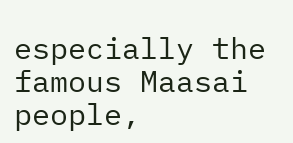especially the famous Maasai people,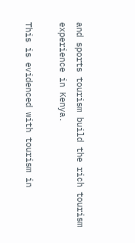and sports tourism build the rich tourism experience in Kenya.

This is evidenced with tourism in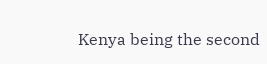Kenya being the second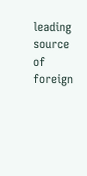leading source of foreign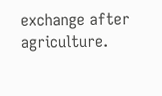exchange after agriculture.